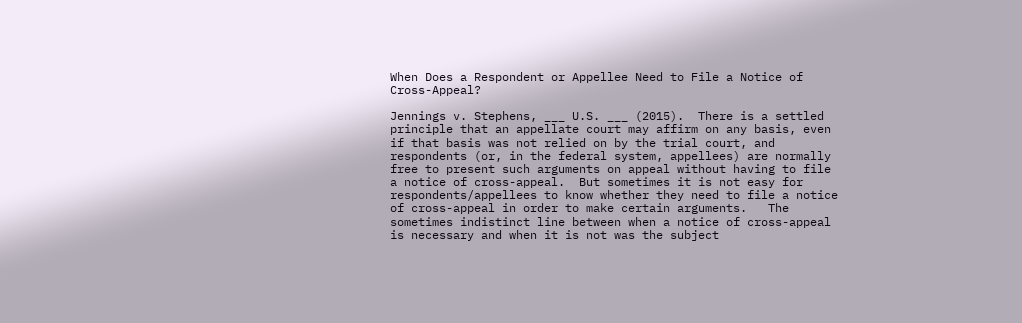When Does a Respondent or Appellee Need to File a Notice of Cross-Appeal?

Jennings v. Stephens, ___ U.S. ___ (2015).  There is a settled principle that an appellate court may affirm on any basis, even if that basis was not relied on by the trial court, and respondents (or, in the federal system, appellees) are normally free to present such arguments on appeal without having to file a notice of cross-appeal.  But sometimes it is not easy for respondents/appellees to know whether they need to file a notice of cross-appeal in order to make certain arguments.   The sometimes indistinct line between when a notice of cross-appeal is necessary and when it is not was the subject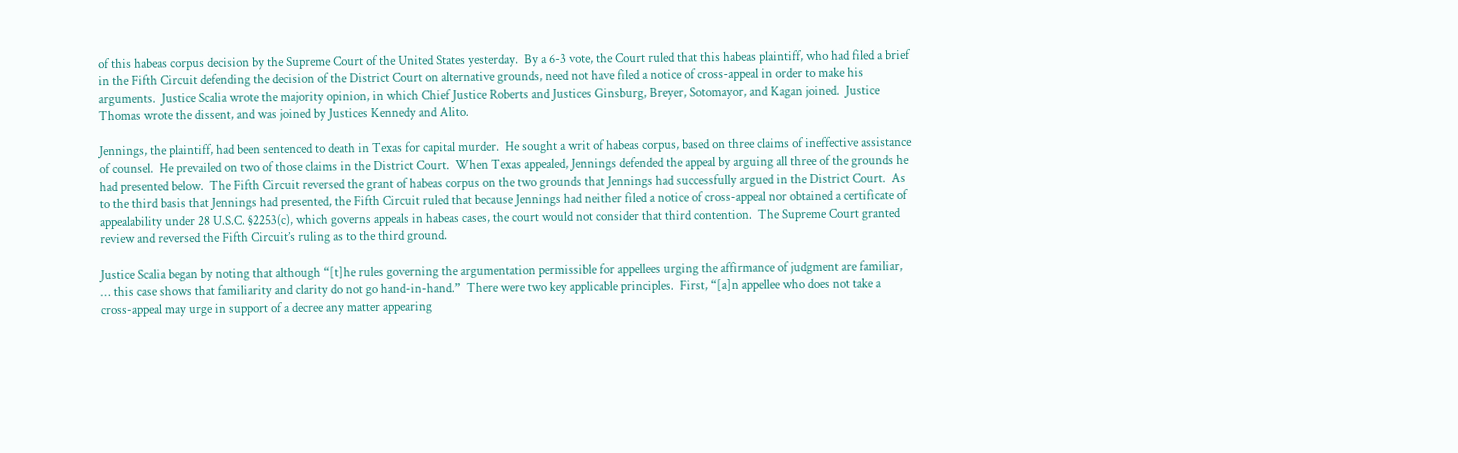of this habeas corpus decision by the Supreme Court of the United States yesterday.  By a 6-3 vote, the Court ruled that this habeas plaintiff, who had filed a brief in the Fifth Circuit defending the decision of the District Court on alternative grounds, need not have filed a notice of cross-appeal in order to make his arguments.  Justice Scalia wrote the majority opinion, in which Chief Justice Roberts and Justices Ginsburg, Breyer, Sotomayor, and Kagan joined.  Justice Thomas wrote the dissent, and was joined by Justices Kennedy and Alito.

Jennings, the plaintiff, had been sentenced to death in Texas for capital murder.  He sought a writ of habeas corpus, based on three claims of ineffective assistance of counsel.  He prevailed on two of those claims in the District Court.  When Texas appealed, Jennings defended the appeal by arguing all three of the grounds he had presented below.  The Fifth Circuit reversed the grant of habeas corpus on the two grounds that Jennings had successfully argued in the District Court.  As to the third basis that Jennings had presented, the Fifth Circuit ruled that because Jennings had neither filed a notice of cross-appeal nor obtained a certificate of appealability under 28 U.S.C. §2253(c), which governs appeals in habeas cases, the court would not consider that third contention.  The Supreme Court granted review and reversed the Fifth Circuit’s ruling as to the third ground.

Justice Scalia began by noting that although “[t]he rules governing the argumentation permissible for appellees urging the affirmance of judgment are familiar, … this case shows that familiarity and clarity do not go hand-in-hand.”  There were two key applicable principles.  First, “[a]n appellee who does not take a cross-appeal may urge in support of a decree any matter appearing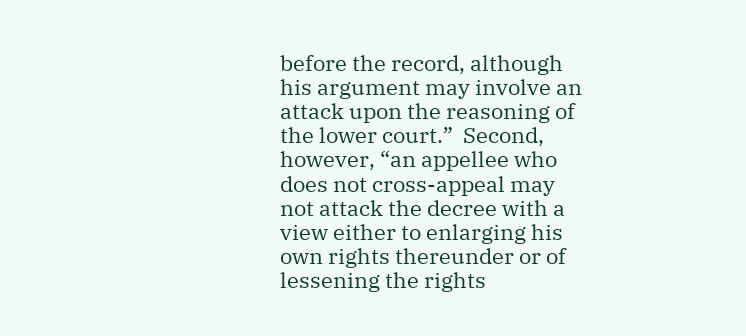before the record, although his argument may involve an attack upon the reasoning of the lower court.”  Second, however, “an appellee who does not cross-appeal may not attack the decree with a view either to enlarging his own rights thereunder or of lessening the rights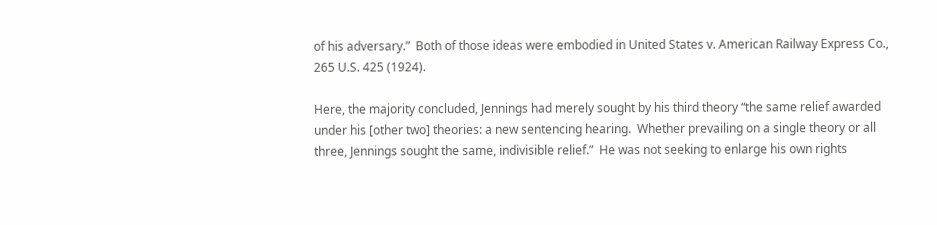of his adversary.”  Both of those ideas were embodied in United States v. American Railway Express Co., 265 U.S. 425 (1924).

Here, the majority concluded, Jennings had merely sought by his third theory “the same relief awarded under his [other two] theories: a new sentencing hearing.  Whether prevailing on a single theory or all three, Jennings sought the same, indivisible relief.”  He was not seeking to enlarge his own rights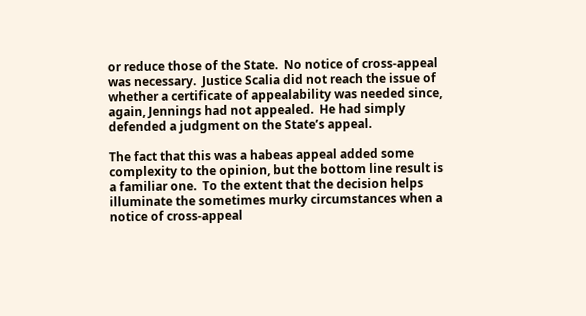or reduce those of the State.  No notice of cross-appeal was necessary.  Justice Scalia did not reach the issue of whether a certificate of appealability was needed since, again, Jennings had not appealed.  He had simply defended a judgment on the State’s appeal.

The fact that this was a habeas appeal added some complexity to the opinion, but the bottom line result is a familiar one.  To the extent that the decision helps illuminate the sometimes murky circumstances when a notice of cross-appeal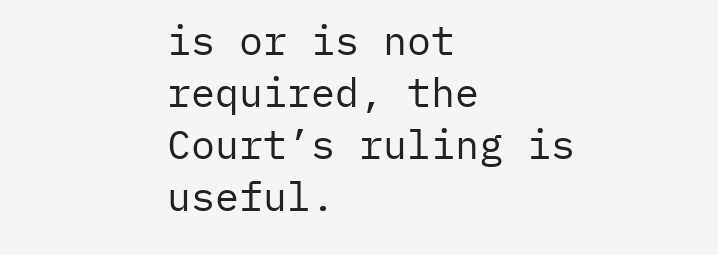is or is not required, the Court’s ruling is useful.